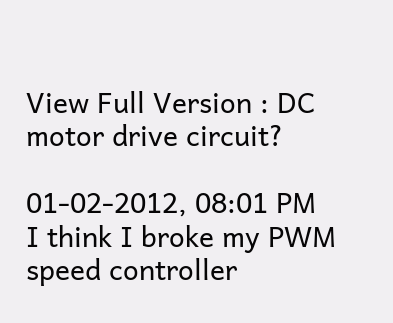View Full Version : DC motor drive circuit?

01-02-2012, 08:01 PM
I think I broke my PWM speed controller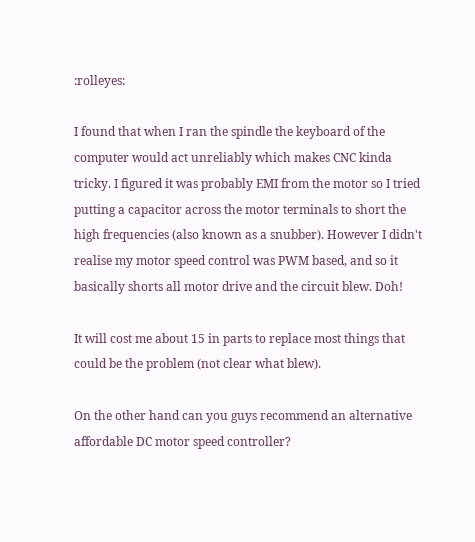:rolleyes:

I found that when I ran the spindle the keyboard of the computer would act unreliably which makes CNC kinda tricky. I figured it was probably EMI from the motor so I tried putting a capacitor across the motor terminals to short the high frequencies (also known as a snubber). However I didn't realise my motor speed control was PWM based, and so it basically shorts all motor drive and the circuit blew. Doh!

It will cost me about 15 in parts to replace most things that could be the problem (not clear what blew).

On the other hand can you guys recommend an alternative affordable DC motor speed controller?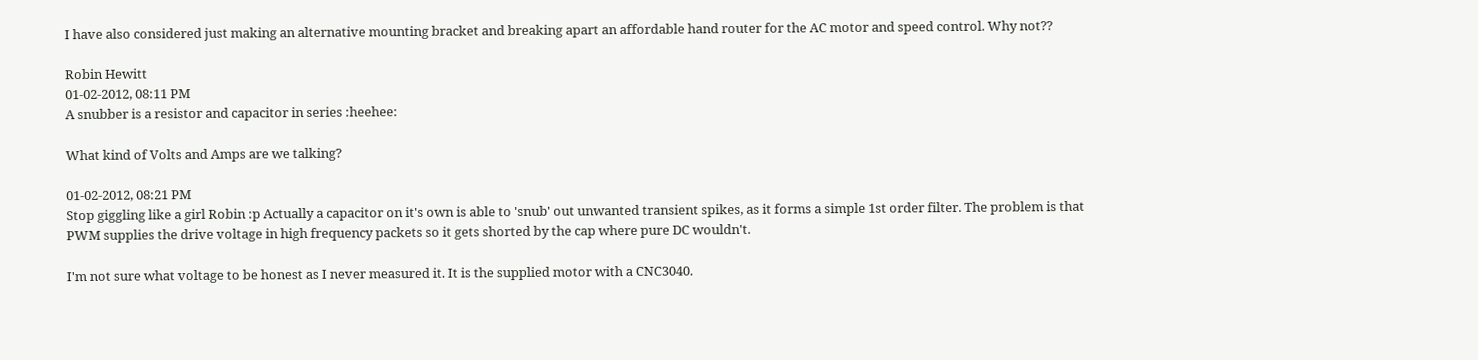I have also considered just making an alternative mounting bracket and breaking apart an affordable hand router for the AC motor and speed control. Why not??

Robin Hewitt
01-02-2012, 08:11 PM
A snubber is a resistor and capacitor in series :heehee:

What kind of Volts and Amps are we talking?

01-02-2012, 08:21 PM
Stop giggling like a girl Robin :p Actually a capacitor on it's own is able to 'snub' out unwanted transient spikes, as it forms a simple 1st order filter. The problem is that PWM supplies the drive voltage in high frequency packets so it gets shorted by the cap where pure DC wouldn't.

I'm not sure what voltage to be honest as I never measured it. It is the supplied motor with a CNC3040.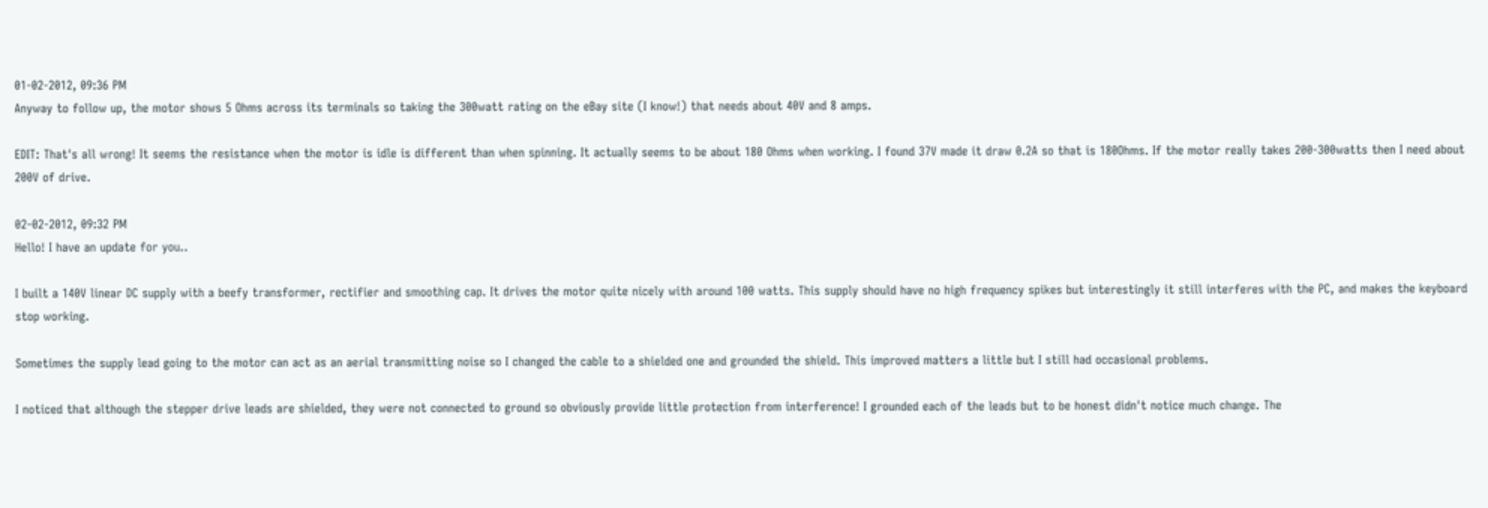01-02-2012, 09:36 PM
Anyway to follow up, the motor shows 5 Ohms across its terminals so taking the 300watt rating on the eBay site (I know!) that needs about 40V and 8 amps.

EDIT: That's all wrong! It seems the resistance when the motor is idle is different than when spinning. It actually seems to be about 180 Ohms when working. I found 37V made it draw 0.2A so that is 180Ohms. If the motor really takes 200-300watts then I need about 200V of drive.

02-02-2012, 09:32 PM
Hello! I have an update for you..

I built a 140V linear DC supply with a beefy transformer, rectifier and smoothing cap. It drives the motor quite nicely with around 100 watts. This supply should have no high frequency spikes but interestingly it still interferes with the PC, and makes the keyboard stop working.

Sometimes the supply lead going to the motor can act as an aerial transmitting noise so I changed the cable to a shielded one and grounded the shield. This improved matters a little but I still had occasional problems.

I noticed that although the stepper drive leads are shielded, they were not connected to ground so obviously provide little protection from interference! I grounded each of the leads but to be honest didn't notice much change. The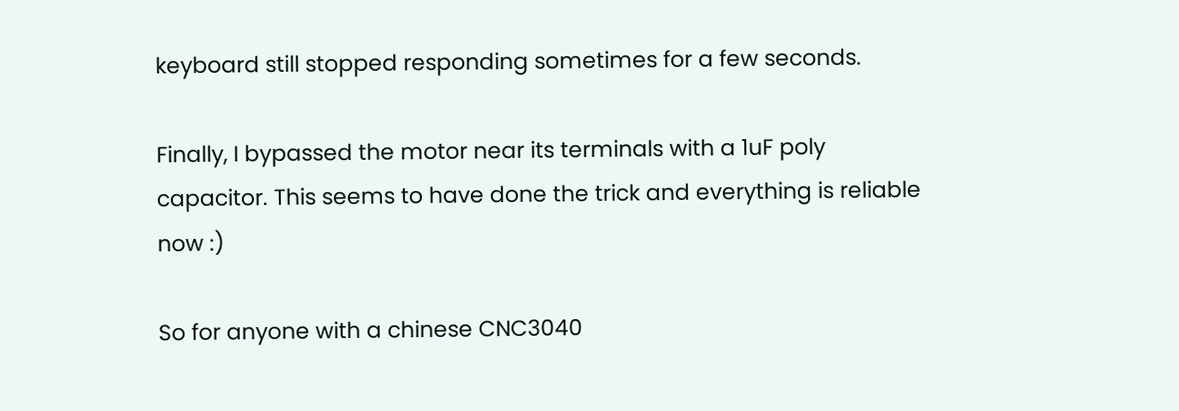keyboard still stopped responding sometimes for a few seconds.

Finally, I bypassed the motor near its terminals with a 1uF poly capacitor. This seems to have done the trick and everything is reliable now :)

So for anyone with a chinese CNC3040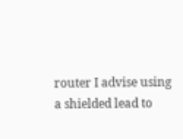router I advise using a shielded lead to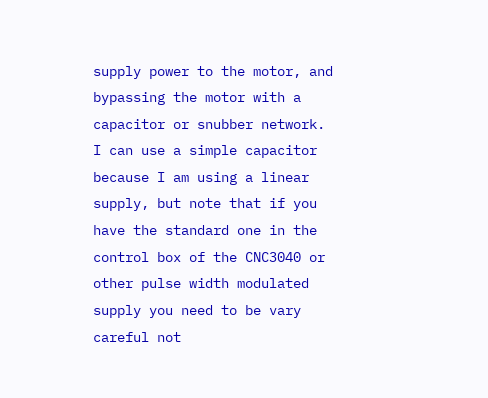supply power to the motor, and bypassing the motor with a capacitor or snubber network. I can use a simple capacitor because I am using a linear supply, but note that if you have the standard one in the control box of the CNC3040 or other pulse width modulated supply you need to be vary careful not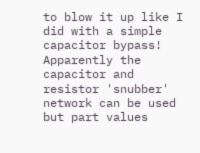to blow it up like I did with a simple capacitor bypass! Apparently the capacitor and resistor 'snubber' network can be used but part values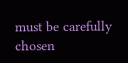must be carefully chosen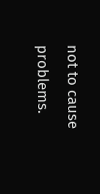not to cause problems.